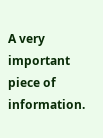A very important piece of information.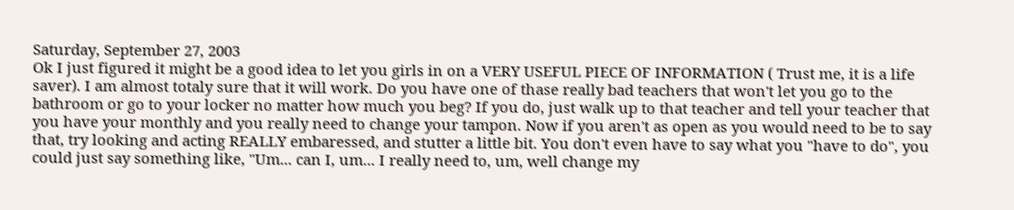Saturday, September 27, 2003
Ok I just figured it might be a good idea to let you girls in on a VERY USEFUL PIECE OF INFORMATION ( Trust me, it is a life saver). I am almost totaly sure that it will work. Do you have one of thase really bad teachers that won't let you go to the bathroom or go to your locker no matter how much you beg? If you do, just walk up to that teacher and tell your teacher that you have your monthly and you really need to change your tampon. Now if you aren't as open as you would need to be to say that, try looking and acting REALLY embaressed, and stutter a little bit. You don't even have to say what you "have to do", you could just say something like, "Um... can I, um... I really need to, um, well change my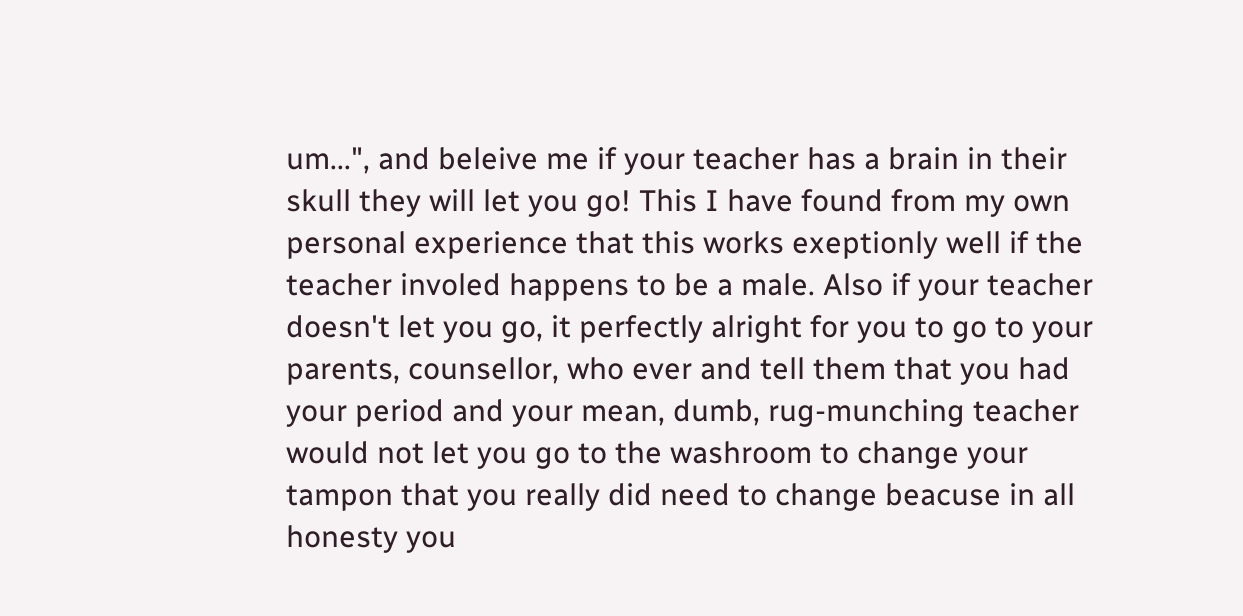um...", and beleive me if your teacher has a brain in their skull they will let you go! This I have found from my own personal experience that this works exeptionly well if the teacher involed happens to be a male. Also if your teacher doesn't let you go, it perfectly alright for you to go to your parents, counsellor, who ever and tell them that you had your period and your mean, dumb, rug-munching teacher would not let you go to the washroom to change your tampon that you really did need to change beacuse in all honesty you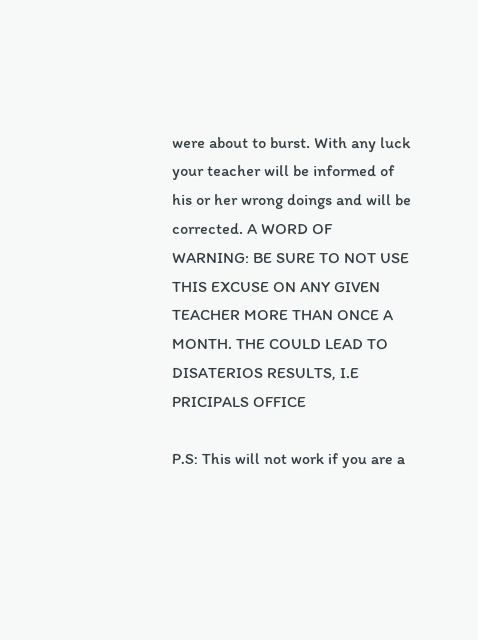were about to burst. With any luck your teacher will be informed of his or her wrong doings and will be corrected. A WORD OF WARNING: BE SURE TO NOT USE THIS EXCUSE ON ANY GIVEN TEACHER MORE THAN ONCE A MONTH. THE COULD LEAD TO DISATERIOS RESULTS, I.E PRICIPALS OFFICE

P.S: This will not work if you are a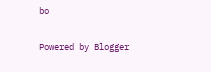bo

Powered by Blogger